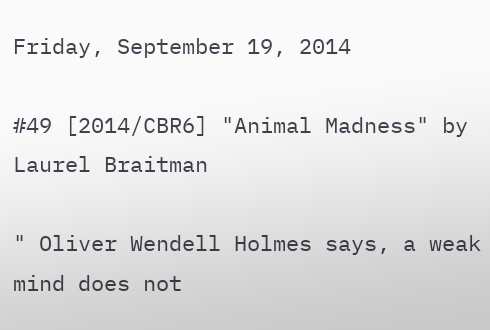Friday, September 19, 2014

#49 [2014/CBR6] "Animal Madness" by Laurel Braitman

" Oliver Wendell Holmes says, a weak mind does not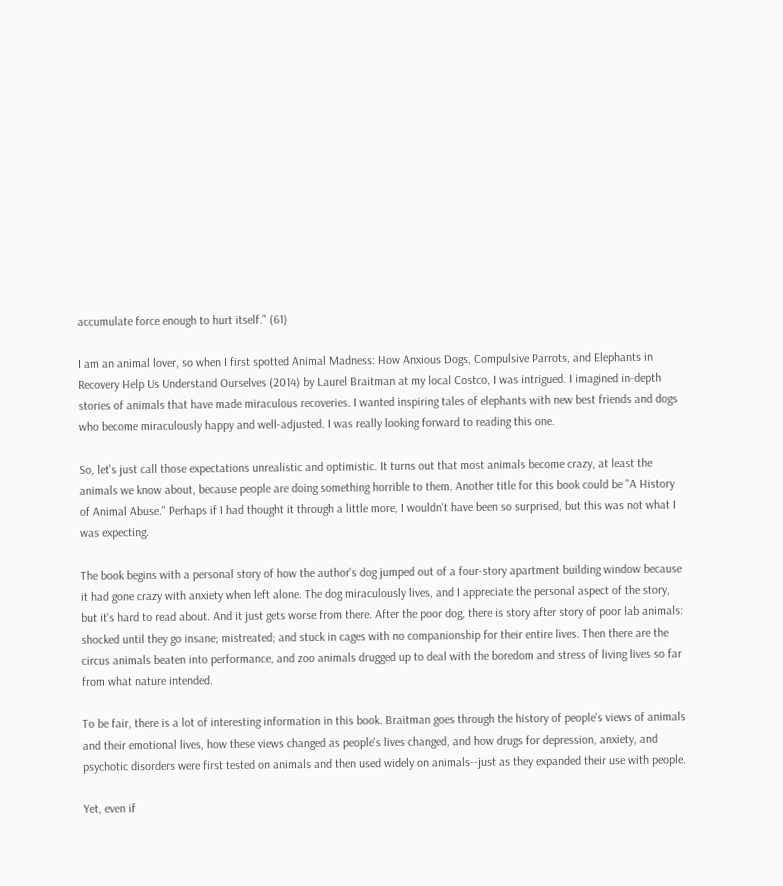accumulate force enough to hurt itself." (61)

I am an animal lover, so when I first spotted Animal Madness: How Anxious Dogs, Compulsive Parrots, and Elephants in Recovery Help Us Understand Ourselves (2014) by Laurel Braitman at my local Costco, I was intrigued. I imagined in-depth stories of animals that have made miraculous recoveries. I wanted inspiring tales of elephants with new best friends and dogs who become miraculously happy and well-adjusted. I was really looking forward to reading this one.

So, let's just call those expectations unrealistic and optimistic. It turns out that most animals become crazy, at least the animals we know about, because people are doing something horrible to them. Another title for this book could be "A History of Animal Abuse." Perhaps if I had thought it through a little more, I wouldn't have been so surprised, but this was not what I was expecting.

The book begins with a personal story of how the author's dog jumped out of a four-story apartment building window because it had gone crazy with anxiety when left alone. The dog miraculously lives, and I appreciate the personal aspect of the story, but it's hard to read about. And it just gets worse from there. After the poor dog, there is story after story of poor lab animals: shocked until they go insane; mistreated; and stuck in cages with no companionship for their entire lives. Then there are the circus animals beaten into performance, and zoo animals drugged up to deal with the boredom and stress of living lives so far from what nature intended.

To be fair, there is a lot of interesting information in this book. Braitman goes through the history of people's views of animals and their emotional lives, how these views changed as people's lives changed, and how drugs for depression, anxiety, and psychotic disorders were first tested on animals and then used widely on animals--just as they expanded their use with people.

Yet, even if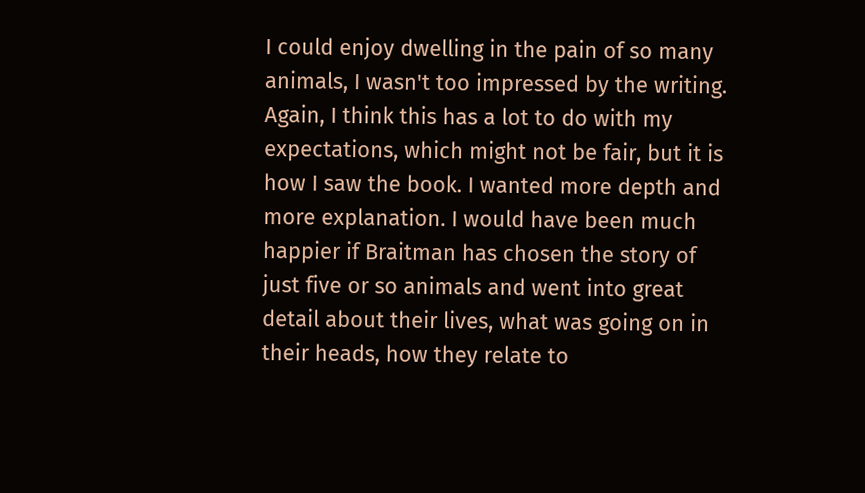I could enjoy dwelling in the pain of so many animals, I wasn't too impressed by the writing. Again, I think this has a lot to do with my expectations, which might not be fair, but it is how I saw the book. I wanted more depth and more explanation. I would have been much happier if Braitman has chosen the story of just five or so animals and went into great detail about their lives, what was going on in their heads, how they relate to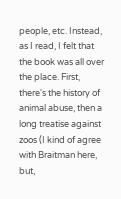people, etc. Instead, as I read, I felt that the book was all over the place. First, there's the history of animal abuse, then a long treatise against zoos (I kind of agree with Braitman here, but,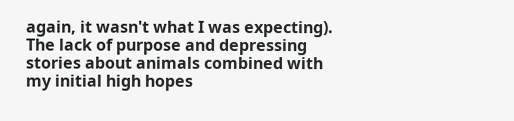again, it wasn't what I was expecting). The lack of purpose and depressing stories about animals combined with my initial high hopes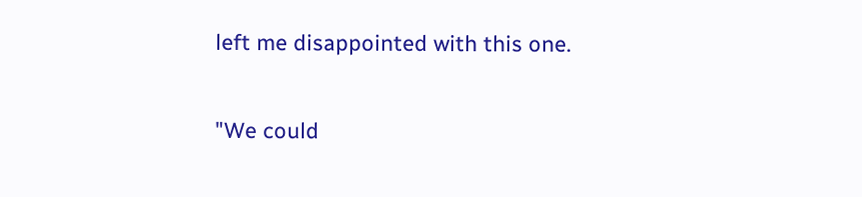left me disappointed with this one.

"We could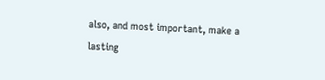also, and most important, make a lasting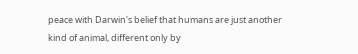peace with Darwin's belief that humans are just another kind of animal, different only by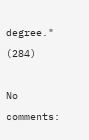degree." (284)

No comments: